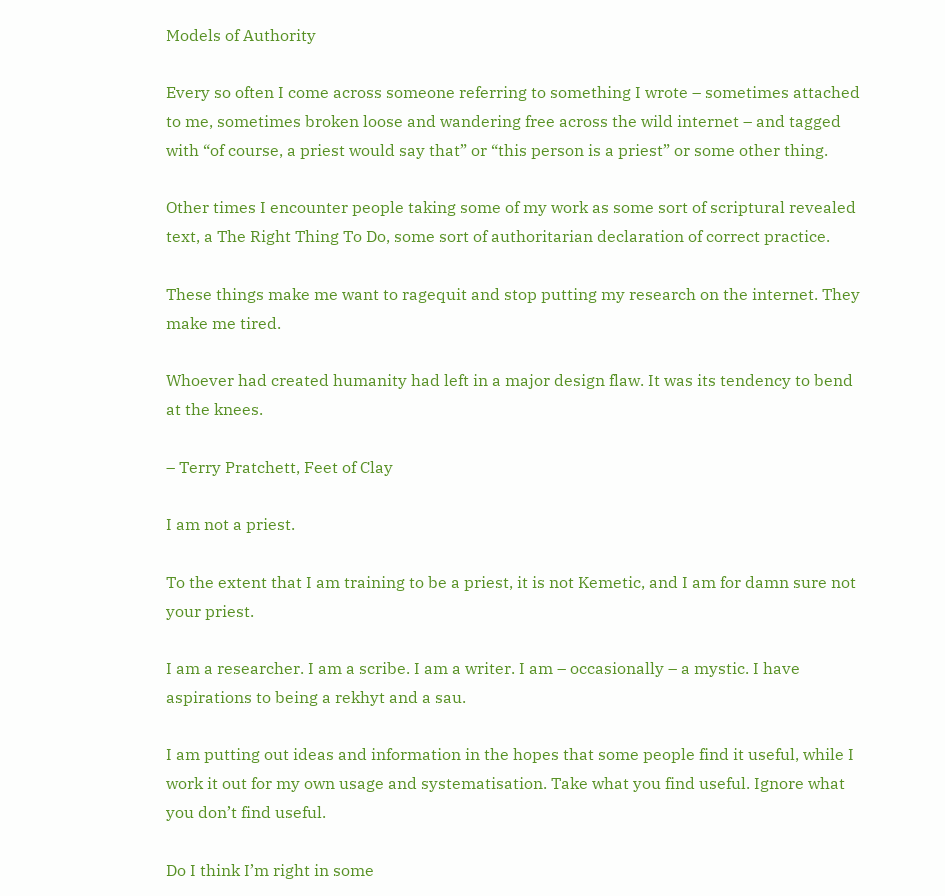Models of Authority

Every so often I come across someone referring to something I wrote – sometimes attached to me, sometimes broken loose and wandering free across the wild internet – and tagged with “of course, a priest would say that” or “this person is a priest” or some other thing.

Other times I encounter people taking some of my work as some sort of scriptural revealed text, a The Right Thing To Do, some sort of authoritarian declaration of correct practice.

These things make me want to ragequit and stop putting my research on the internet. They make me tired.

Whoever had created humanity had left in a major design flaw. It was its tendency to bend at the knees.

– Terry Pratchett, Feet of Clay

I am not a priest.

To the extent that I am training to be a priest, it is not Kemetic, and I am for damn sure not your priest.

I am a researcher. I am a scribe. I am a writer. I am – occasionally – a mystic. I have aspirations to being a rekhyt and a sau.

I am putting out ideas and information in the hopes that some people find it useful, while I work it out for my own usage and systematisation. Take what you find useful. Ignore what you don’t find useful.

Do I think I’m right in some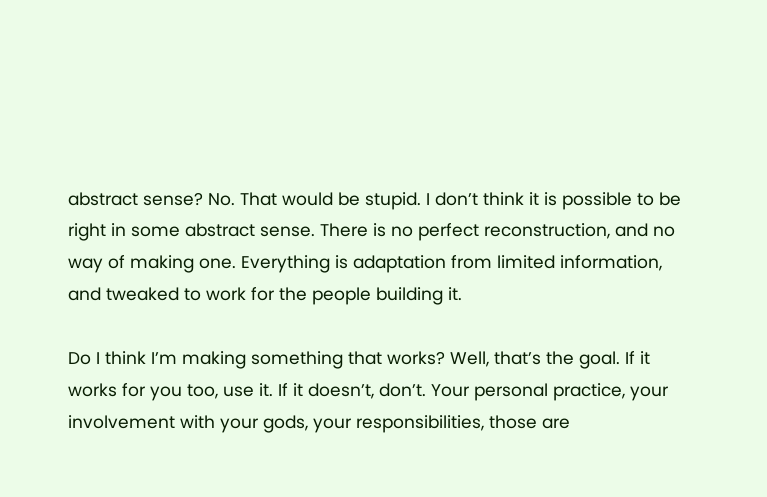abstract sense? No. That would be stupid. I don’t think it is possible to be right in some abstract sense. There is no perfect reconstruction, and no way of making one. Everything is adaptation from limited information, and tweaked to work for the people building it.

Do I think I’m making something that works? Well, that’s the goal. If it works for you too, use it. If it doesn’t, don’t. Your personal practice, your involvement with your gods, your responsibilities, those are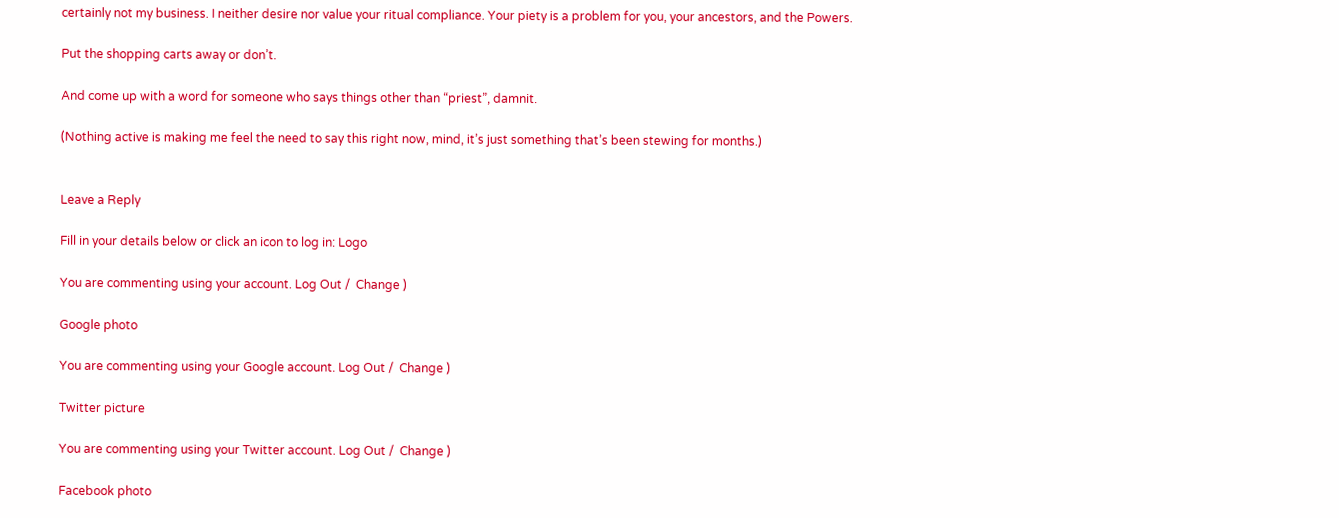certainly not my business. I neither desire nor value your ritual compliance. Your piety is a problem for you, your ancestors, and the Powers.

Put the shopping carts away or don’t.

And come up with a word for someone who says things other than “priest”, damnit.

(Nothing active is making me feel the need to say this right now, mind, it’s just something that’s been stewing for months.)


Leave a Reply

Fill in your details below or click an icon to log in: Logo

You are commenting using your account. Log Out /  Change )

Google photo

You are commenting using your Google account. Log Out /  Change )

Twitter picture

You are commenting using your Twitter account. Log Out /  Change )

Facebook photo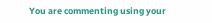You are commenting using your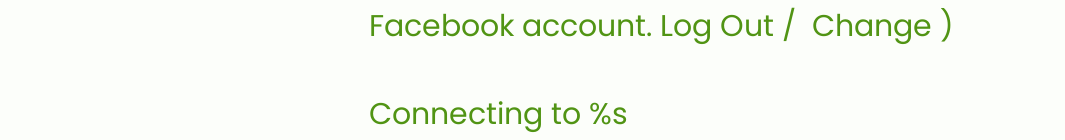Facebook account. Log Out /  Change )

Connecting to %s